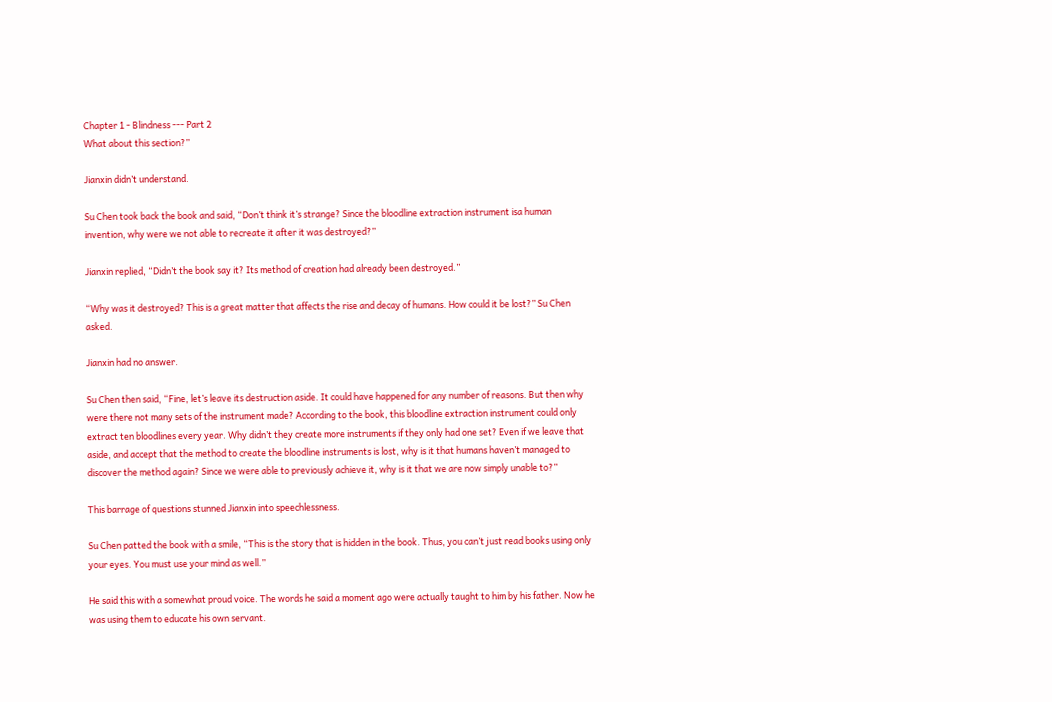Chapter 1 - Blindness --- Part 2
What about this section?”

Jianxin didn’t understand.

Su Chen took back the book and said, “Don’t think it’s strange? Since the bloodline extraction instrument isa human invention, why were we not able to recreate it after it was destroyed?”

Jianxin replied, “Didn’t the book say it? Its method of creation had already been destroyed.”

“Why was it destroyed? This is a great matter that affects the rise and decay of humans. How could it be lost?” Su Chen asked.

Jianxin had no answer.

Su Chen then said, “Fine, let’s leave its destruction aside. It could have happened for any number of reasons. But then why were there not many sets of the instrument made? According to the book, this bloodline extraction instrument could only extract ten bloodlines every year. Why didn’t they create more instruments if they only had one set? Even if we leave that aside, and accept that the method to create the bloodline instruments is lost, why is it that humans haven’t managed to discover the method again? Since we were able to previously achieve it, why is it that we are now simply unable to?”

This barrage of questions stunned Jianxin into speechlessness.

Su Chen patted the book with a smile, “This is the story that is hidden in the book. Thus, you can’t just read books using only your eyes. You must use your mind as well.”

He said this with a somewhat proud voice. The words he said a moment ago were actually taught to him by his father. Now he was using them to educate his own servant.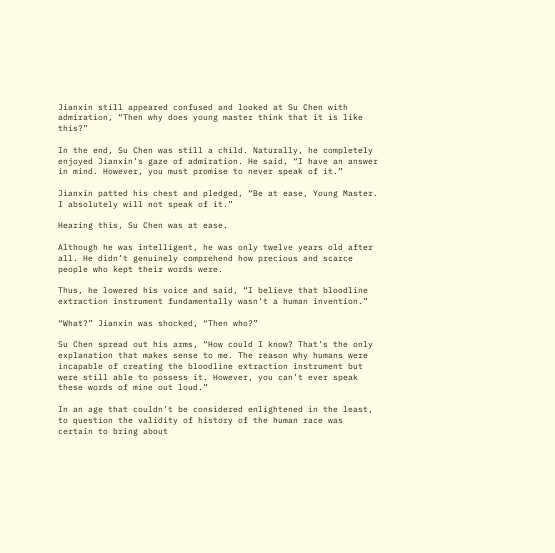Jianxin still appeared confused and looked at Su Chen with admiration, “Then why does young master think that it is like this?”

In the end, Su Chen was still a child. Naturally, he completely enjoyed Jianxin’s gaze of admiration. He said, “I have an answer in mind. However, you must promise to never speak of it.”

Jianxin patted his chest and pledged, “Be at ease, Young Master. I absolutely will not speak of it.”

Hearing this, Su Chen was at ease.

Although he was intelligent, he was only twelve years old after all. He didn’t genuinely comprehend how precious and scarce people who kept their words were.

Thus, he lowered his voice and said, “I believe that bloodline extraction instrument fundamentally wasn’t a human invention.”

“What?” Jianxin was shocked, “Then who?”

Su Chen spread out his arms, “How could I know? That’s the only explanation that makes sense to me. The reason why humans were incapable of creating the bloodline extraction instrument but were still able to possess it. However, you can’t ever speak these words of mine out loud.”

In an age that couldn’t be considered enlightened in the least, to question the validity of history of the human race was certain to bring about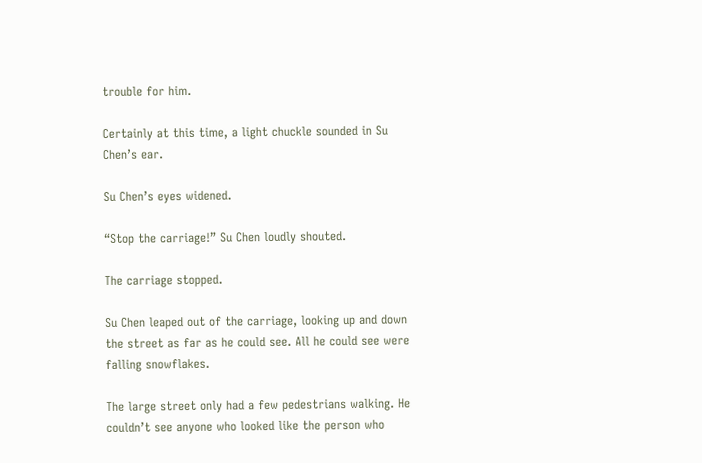trouble for him.

Certainly at this time, a light chuckle sounded in Su Chen’s ear.

Su Chen’s eyes widened.

“Stop the carriage!” Su Chen loudly shouted.

The carriage stopped.

Su Chen leaped out of the carriage, looking up and down the street as far as he could see. All he could see were falling snowflakes.

The large street only had a few pedestrians walking. He couldn’t see anyone who looked like the person who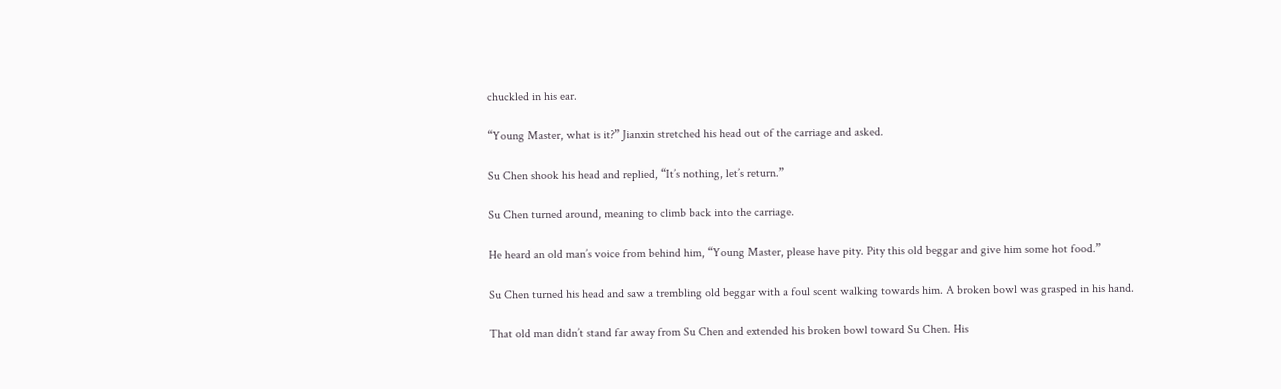chuckled in his ear.

“Young Master, what is it?” Jianxin stretched his head out of the carriage and asked.

Su Chen shook his head and replied, “It’s nothing, let’s return.”

Su Chen turned around, meaning to climb back into the carriage.

He heard an old man’s voice from behind him, “Young Master, please have pity. Pity this old beggar and give him some hot food.”

Su Chen turned his head and saw a trembling old beggar with a foul scent walking towards him. A broken bowl was grasped in his hand.

That old man didn’t stand far away from Su Chen and extended his broken bowl toward Su Chen. His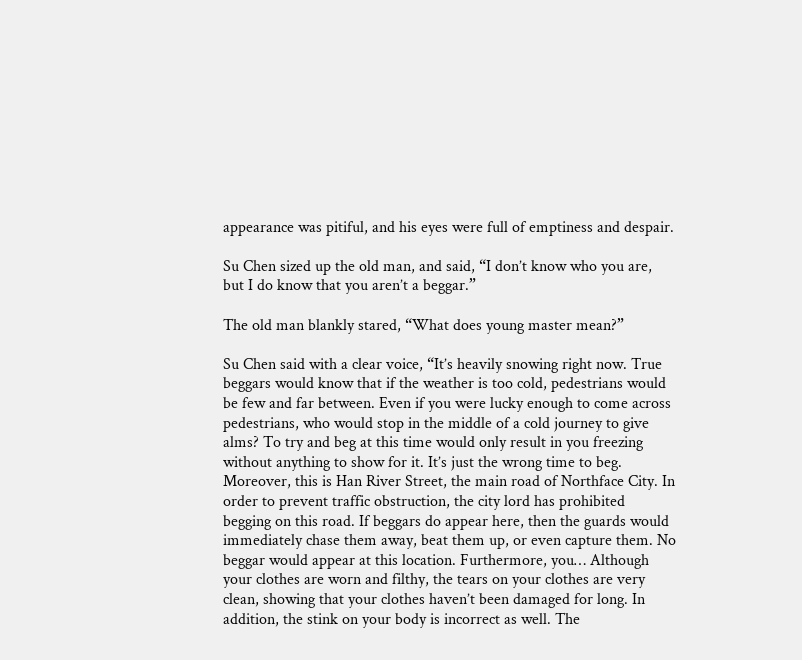appearance was pitiful, and his eyes were full of emptiness and despair.

Su Chen sized up the old man, and said, “I don’t know who you are, but I do know that you aren’t a beggar.”

The old man blankly stared, “What does young master mean?”

Su Chen said with a clear voice, “It’s heavily snowing right now. True beggars would know that if the weather is too cold, pedestrians would be few and far between. Even if you were lucky enough to come across pedestrians, who would stop in the middle of a cold journey to give alms? To try and beg at this time would only result in you freezing without anything to show for it. It’s just the wrong time to beg. Moreover, this is Han River Street, the main road of Northface City. In order to prevent traffic obstruction, the city lord has prohibited begging on this road. If beggars do appear here, then the guards would immediately chase them away, beat them up, or even capture them. No beggar would appear at this location. Furthermore, you… Although your clothes are worn and filthy, the tears on your clothes are very clean, showing that your clothes haven’t been damaged for long. In addition, the stink on your body is incorrect as well. The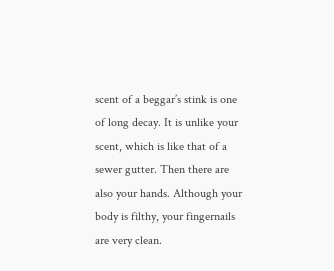scent of a beggar’s stink is one of long decay. It is unlike your scent, which is like that of a sewer gutter. Then there are also your hands. Although your body is filthy, your fingernails are very clean.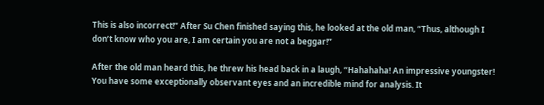This is also incorrect!” After Su Chen finished saying this, he looked at the old man, “Thus, although I don’t know who you are, I am certain you are not a beggar!”

After the old man heard this, he threw his head back in a laugh, “Hahahaha! An impressive youngster! You have some exceptionally observant eyes and an incredible mind for analysis. It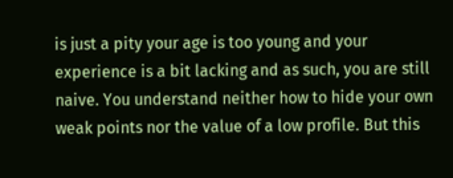is just a pity your age is too young and your experience is a bit lacking and as such, you are still naive. You understand neither how to hide your own weak points nor the value of a low profile. But this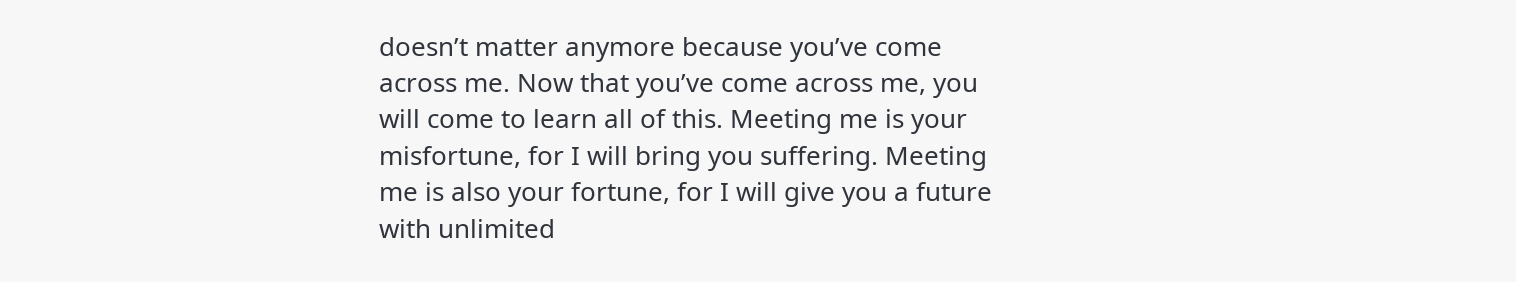doesn’t matter anymore because you’ve come across me. Now that you’ve come across me, you will come to learn all of this. Meeting me is your misfortune, for I will bring you suffering. Meeting me is also your fortune, for I will give you a future with unlimited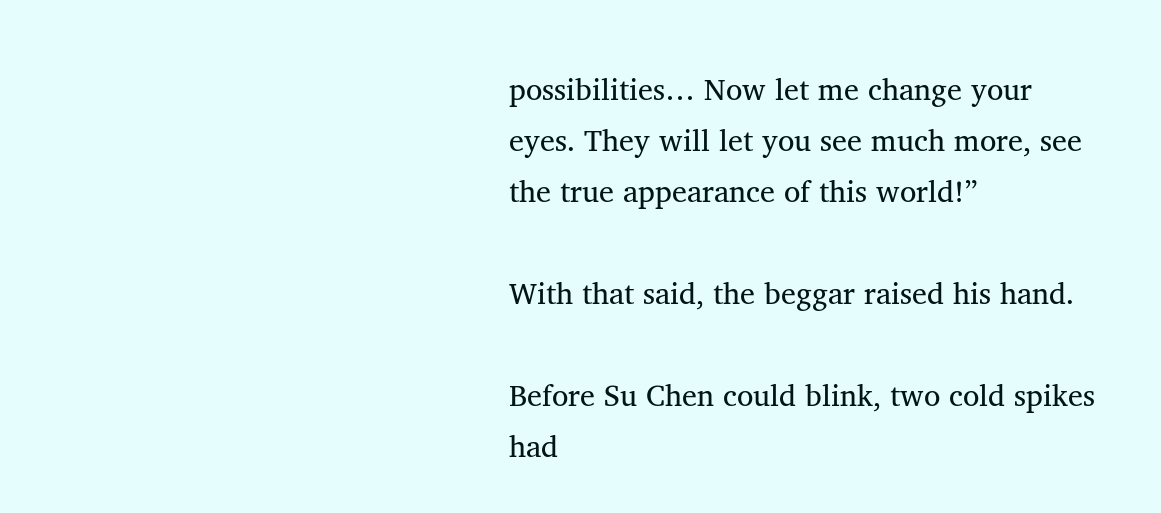possibilities… Now let me change your eyes. They will let you see much more, see the true appearance of this world!”

With that said, the beggar raised his hand.

Before Su Chen could blink, two cold spikes had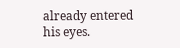already entered his eyes.